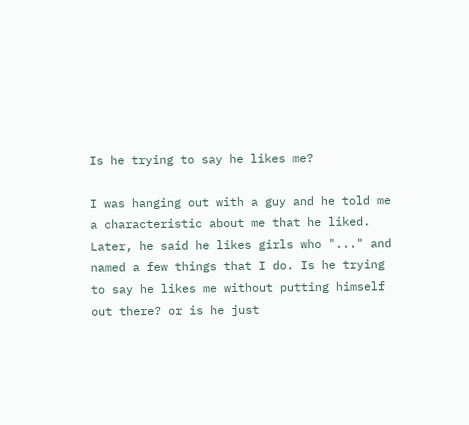Is he trying to say he likes me?

I was hanging out with a guy and he told me a characteristic about me that he liked. Later, he said he likes girls who "..." and named a few things that I do. Is he trying to say he likes me without putting himself out there? or is he just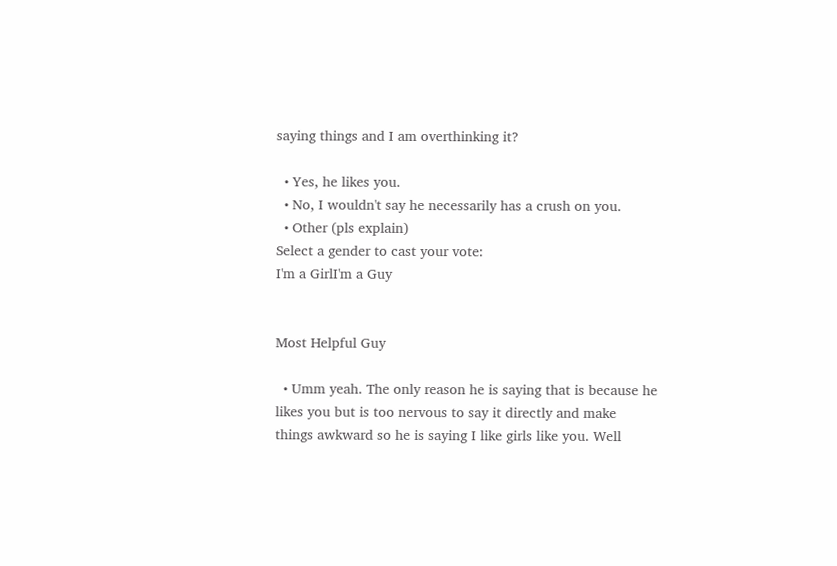saying things and I am overthinking it?

  • Yes, he likes you.
  • No, I wouldn't say he necessarily has a crush on you.
  • Other (pls explain)
Select a gender to cast your vote:
I'm a GirlI'm a Guy


Most Helpful Guy

  • Umm yeah. The only reason he is saying that is because he likes you but is too nervous to say it directly and make things awkward so he is saying I like girls like you. Well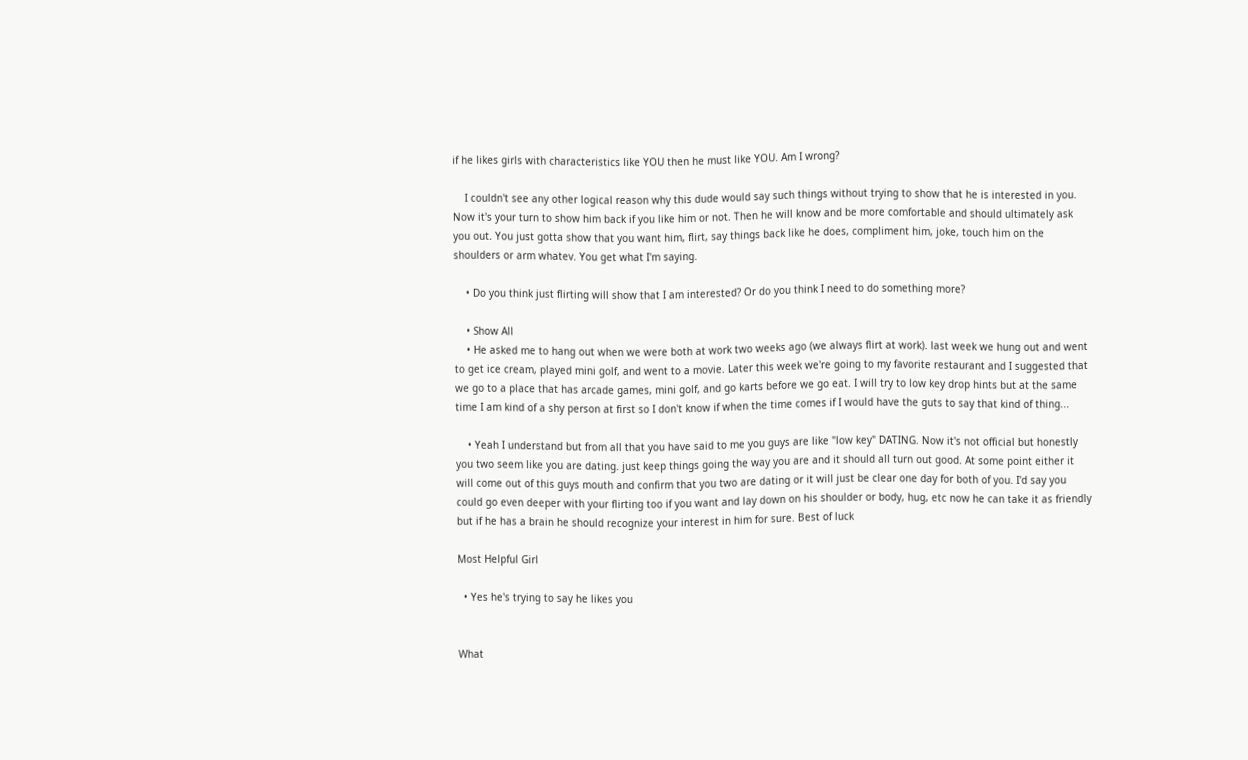if he likes girls with characteristics like YOU then he must like YOU. Am I wrong?

    I couldn't see any other logical reason why this dude would say such things without trying to show that he is interested in you. Now it's your turn to show him back if you like him or not. Then he will know and be more comfortable and should ultimately ask you out. You just gotta show that you want him, flirt, say things back like he does, compliment him, joke, touch him on the shoulders or arm whatev. You get what I'm saying.

    • Do you think just flirting will show that I am interested? Or do you think I need to do something more?

    • Show All
    • He asked me to hang out when we were both at work two weeks ago (we always flirt at work). last week we hung out and went to get ice cream, played mini golf, and went to a movie. Later this week we're going to my favorite restaurant and I suggested that we go to a place that has arcade games, mini golf, and go karts before we go eat. I will try to low key drop hints but at the same time I am kind of a shy person at first so I don't know if when the time comes if I would have the guts to say that kind of thing...

    • Yeah I understand but from all that you have said to me you guys are like "low key" DATING. Now it's not official but honestly you two seem like you are dating. just keep things going the way you are and it should all turn out good. At some point either it will come out of this guys mouth and confirm that you two are dating or it will just be clear one day for both of you. I'd say you could go even deeper with your flirting too if you want and lay down on his shoulder or body, hug, etc now he can take it as friendly but if he has a brain he should recognize your interest in him for sure. Best of luck

Most Helpful Girl

  • Yes he's trying to say he likes you


What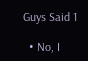Guys Said 1

  • No, I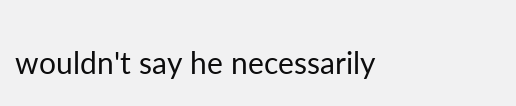wouldn't say he necessarily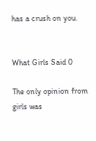has a crush on you.


What Girls Said 0

The only opinion from girls was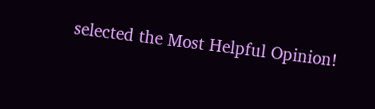selected the Most Helpful Opinion!